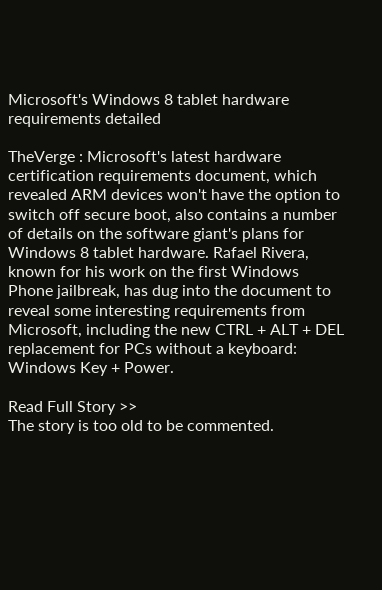Microsoft's Windows 8 tablet hardware requirements detailed

TheVerge : Microsoft's latest hardware certification requirements document, which revealed ARM devices won't have the option to switch off secure boot, also contains a number of details on the software giant's plans for Windows 8 tablet hardware. Rafael Rivera, known for his work on the first Windows Phone jailbreak, has dug into the document to reveal some interesting requirements from Microsoft, including the new CTRL + ALT + DEL replacement for PCs without a keyboard: Windows Key + Power.

Read Full Story >>
The story is too old to be commented.